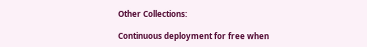Other Collections:

Continuous deployment for free when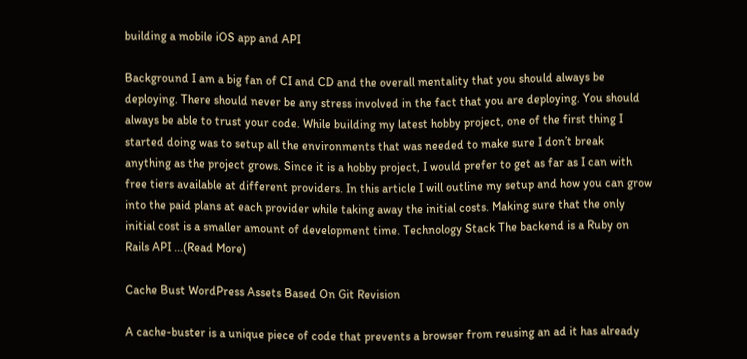building a mobile iOS app and API

Background I am a big fan of CI and CD and the overall mentality that you should always be deploying. There should never be any stress involved in the fact that you are deploying. You should always be able to trust your code. While building my latest hobby project, one of the first thing I started doing was to setup all the environments that was needed to make sure I don’t break anything as the project grows. Since it is a hobby project, I would prefer to get as far as I can with free tiers available at different providers. In this article I will outline my setup and how you can grow into the paid plans at each provider while taking away the initial costs. Making sure that the only initial cost is a smaller amount of development time. Technology Stack The backend is a Ruby on Rails API ...(Read More)

Cache Bust WordPress Assets Based On Git Revision

A cache-buster is a unique piece of code that prevents a browser from reusing an ad it has already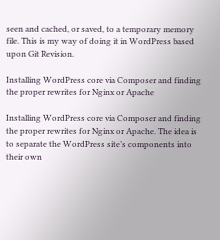seen and cached, or saved, to a temporary memory file. This is my way of doing it in WordPress based upon Git Revision.

Installing WordPress core via Composer and finding the proper rewrites for Nginx or Apache

Installing WordPress core via Composer and finding the proper rewrites for Nginx or Apache. The idea is to separate the WordPress site’s components into their own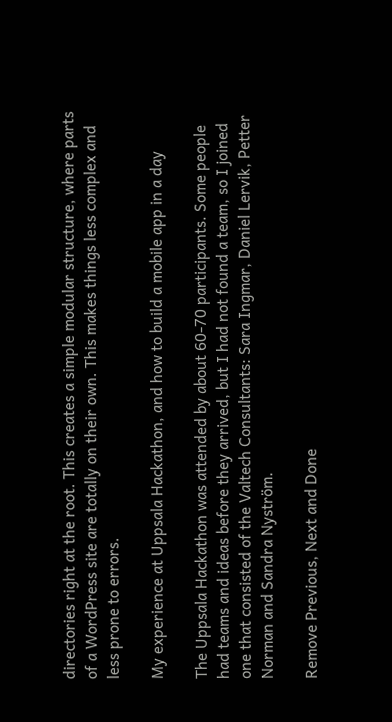directories right at the root. This creates a simple modular structure, where parts of a WordPress site are totally on their own. This makes things less complex and less prone to errors.

My experience at Uppsala Hackathon, and how to build a mobile app in a day

The Uppsala Hackathon was attended by about 60-70 participants. Some people had teams and ideas before they arrived, but I had not found a team, so I joined one that consisted of the Valtech Consultants: Sara Ingmar, Daniel Lervik, Petter Norman and Sandra Nyström.

Remove Previous, Next and Done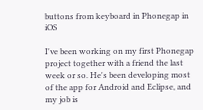buttons from keyboard in Phonegap in iOS

I've been working on my first Phonegap project together with a friend the last week or so. He's been developing most of the app for Android and Eclipse, and my job is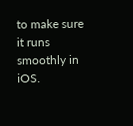to make sure it runs smoothly in iOS.